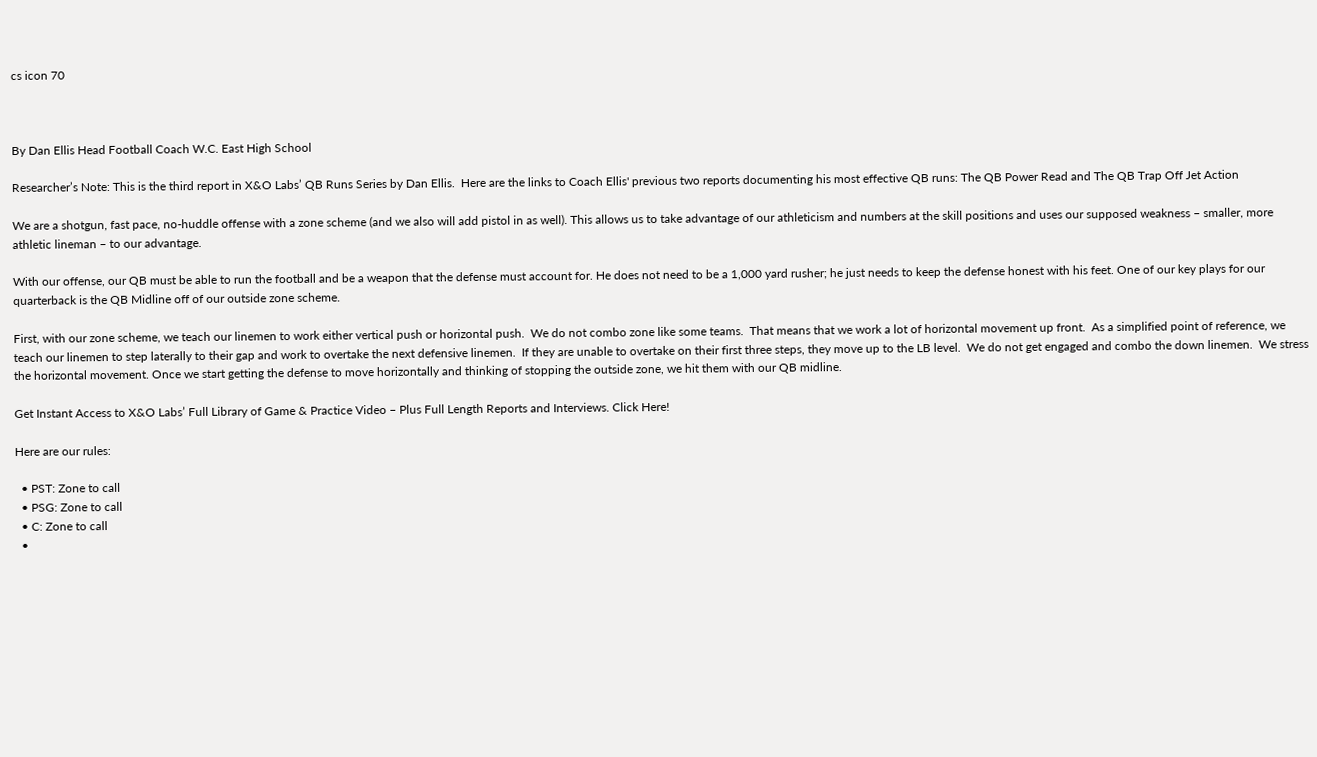cs icon 70



By Dan Ellis Head Football Coach W.C. East High School

Researcher’s Note: This is the third report in X&O Labs’ QB Runs Series by Dan Ellis.  Here are the links to Coach Ellis' previous two reports documenting his most effective QB runs: The QB Power Read and The QB Trap Off Jet Action

We are a shotgun, fast pace, no-huddle offense with a zone scheme (and we also will add pistol in as well). This allows us to take advantage of our athleticism and numbers at the skill positions and uses our supposed weakness – smaller, more athletic lineman – to our advantage.

With our offense, our QB must be able to run the football and be a weapon that the defense must account for. He does not need to be a 1,000 yard rusher; he just needs to keep the defense honest with his feet. One of our key plays for our quarterback is the QB Midline off of our outside zone scheme.

First, with our zone scheme, we teach our linemen to work either vertical push or horizontal push.  We do not combo zone like some teams.  That means that we work a lot of horizontal movement up front.  As a simplified point of reference, we teach our linemen to step laterally to their gap and work to overtake the next defensive linemen.  If they are unable to overtake on their first three steps, they move up to the LB level.  We do not get engaged and combo the down linemen.  We stress the horizontal movement. Once we start getting the defense to move horizontally and thinking of stopping the outside zone, we hit them with our QB midline.

Get Instant Access to X&O Labs’ Full Library of Game & Practice Video – Plus Full Length Reports and Interviews. Click Here!

Here are our rules:

  • PST: Zone to call
  • PSG: Zone to call
  • C: Zone to call
  •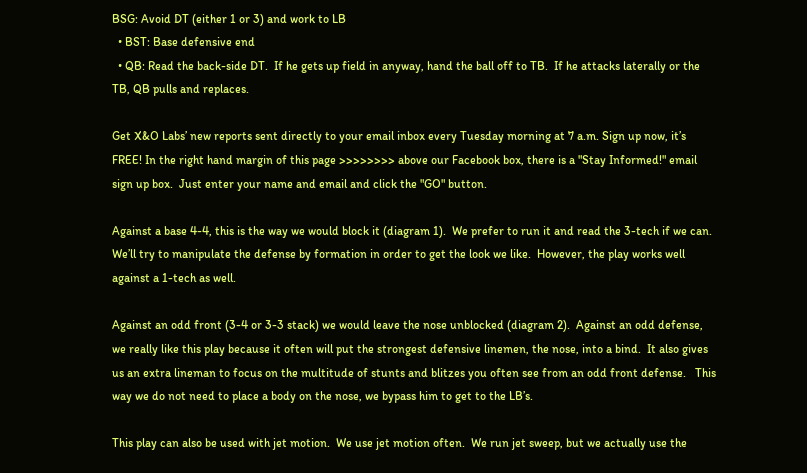BSG: Avoid DT (either 1 or 3) and work to LB
  • BST: Base defensive end
  • QB: Read the back-side DT.  If he gets up field in anyway, hand the ball off to TB.  If he attacks laterally or the TB, QB pulls and replaces.

Get X&O Labs’ new reports sent directly to your email inbox every Tuesday morning at 7 a.m. Sign up now, it’s FREE! In the right hand margin of this page >>>>>>>> above our Facebook box, there is a "Stay Informed!" email sign up box.  Just enter your name and email and click the "GO" button.

Against a base 4-4, this is the way we would block it (diagram 1).  We prefer to run it and read the 3-tech if we can.  We’ll try to manipulate the defense by formation in order to get the look we like.  However, the play works well against a 1-tech as well.

Against an odd front (3-4 or 3-3 stack) we would leave the nose unblocked (diagram 2).  Against an odd defense, we really like this play because it often will put the strongest defensive linemen, the nose, into a bind.  It also gives us an extra lineman to focus on the multitude of stunts and blitzes you often see from an odd front defense.   This way we do not need to place a body on the nose, we bypass him to get to the LB’s.

This play can also be used with jet motion.  We use jet motion often.  We run jet sweep, but we actually use the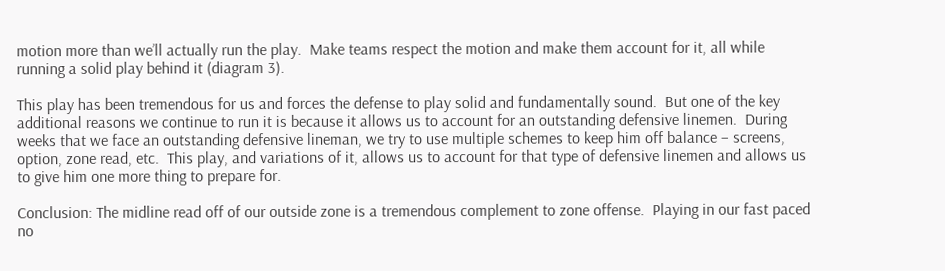motion more than we’ll actually run the play.  Make teams respect the motion and make them account for it, all while running a solid play behind it (diagram 3).

This play has been tremendous for us and forces the defense to play solid and fundamentally sound.  But one of the key additional reasons we continue to run it is because it allows us to account for an outstanding defensive linemen.  During weeks that we face an outstanding defensive lineman, we try to use multiple schemes to keep him off balance – screens, option, zone read, etc.  This play, and variations of it, allows us to account for that type of defensive linemen and allows us to give him one more thing to prepare for.

Conclusion: The midline read off of our outside zone is a tremendous complement to zone offense.  Playing in our fast paced no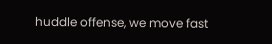huddle offense, we move fast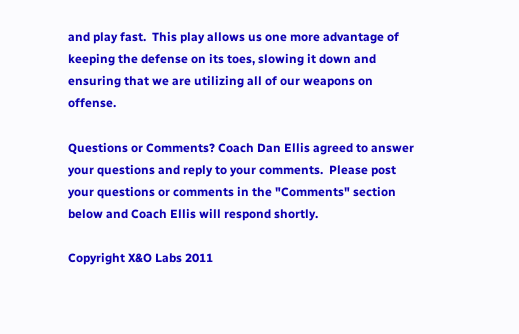and play fast.  This play allows us one more advantage of keeping the defense on its toes, slowing it down and ensuring that we are utilizing all of our weapons on offense.

Questions or Comments? Coach Dan Ellis agreed to answer your questions and reply to your comments.  Please post your questions or comments in the "Comments" section below and Coach Ellis will respond shortly.

Copyright X&O Labs 2011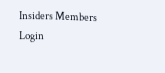Insiders Members Login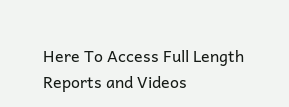Here To Access Full Length Reports and Videos